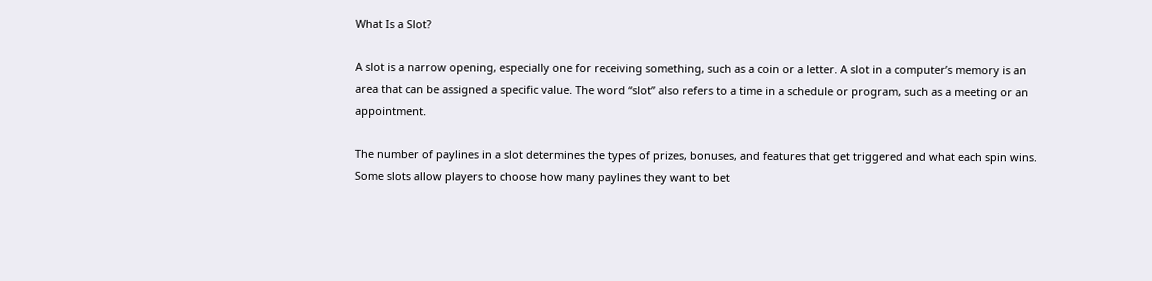What Is a Slot?

A slot is a narrow opening, especially one for receiving something, such as a coin or a letter. A slot in a computer’s memory is an area that can be assigned a specific value. The word “slot” also refers to a time in a schedule or program, such as a meeting or an appointment.

The number of paylines in a slot determines the types of prizes, bonuses, and features that get triggered and what each spin wins. Some slots allow players to choose how many paylines they want to bet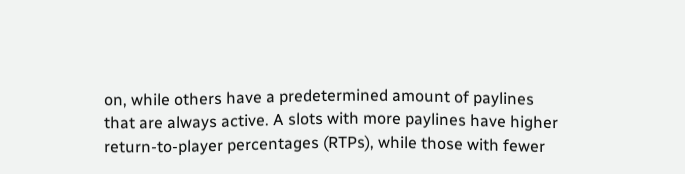on, while others have a predetermined amount of paylines that are always active. A slots with more paylines have higher return-to-player percentages (RTPs), while those with fewer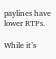paylines have lower RTPs.

While it’s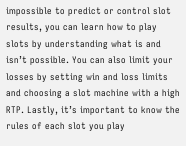impossible to predict or control slot results, you can learn how to play slots by understanding what is and isn’t possible. You can also limit your losses by setting win and loss limits and choosing a slot machine with a high RTP. Lastly, it’s important to know the rules of each slot you play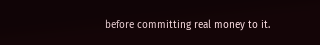before committing real money to it.